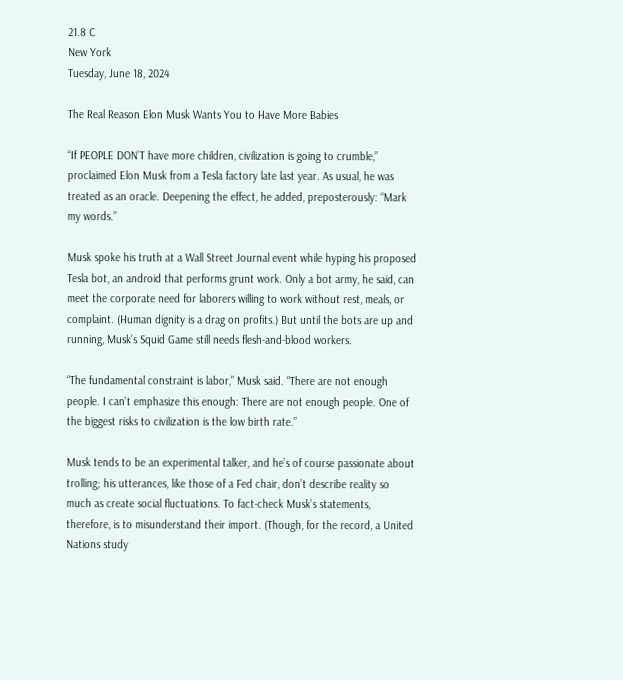21.8 C
New York
Tuesday, June 18, 2024

The Real Reason Elon Musk Wants You to Have More Babies

“If PEOPLE DON’T have more children, civilization is going to crumble,” proclaimed Elon Musk from a Tesla factory late last year. As usual, he was treated as an oracle. Deepening the effect, he added, preposterously: “Mark my words.”

Musk spoke his truth at a Wall Street Journal event while hyping his proposed Tesla bot, an android that performs grunt work. Only a bot army, he said, can meet the corporate need for laborers willing to work without rest, meals, or complaint. (Human dignity is a drag on profits.) But until the bots are up and running, Musk’s Squid Game still needs flesh-and-blood workers.

“The fundamental constraint is labor,” Musk said. “There are not enough people. I can’t emphasize this enough: There are not enough people. One of the biggest risks to civilization is the low birth rate.”

Musk tends to be an experimental talker, and he’s of course passionate about trolling; his utterances, like those of a Fed chair, don’t describe reality so much as create social fluctuations. To fact-check Musk’s statements, therefore, is to misunderstand their import. (Though, for the record, a United Nations study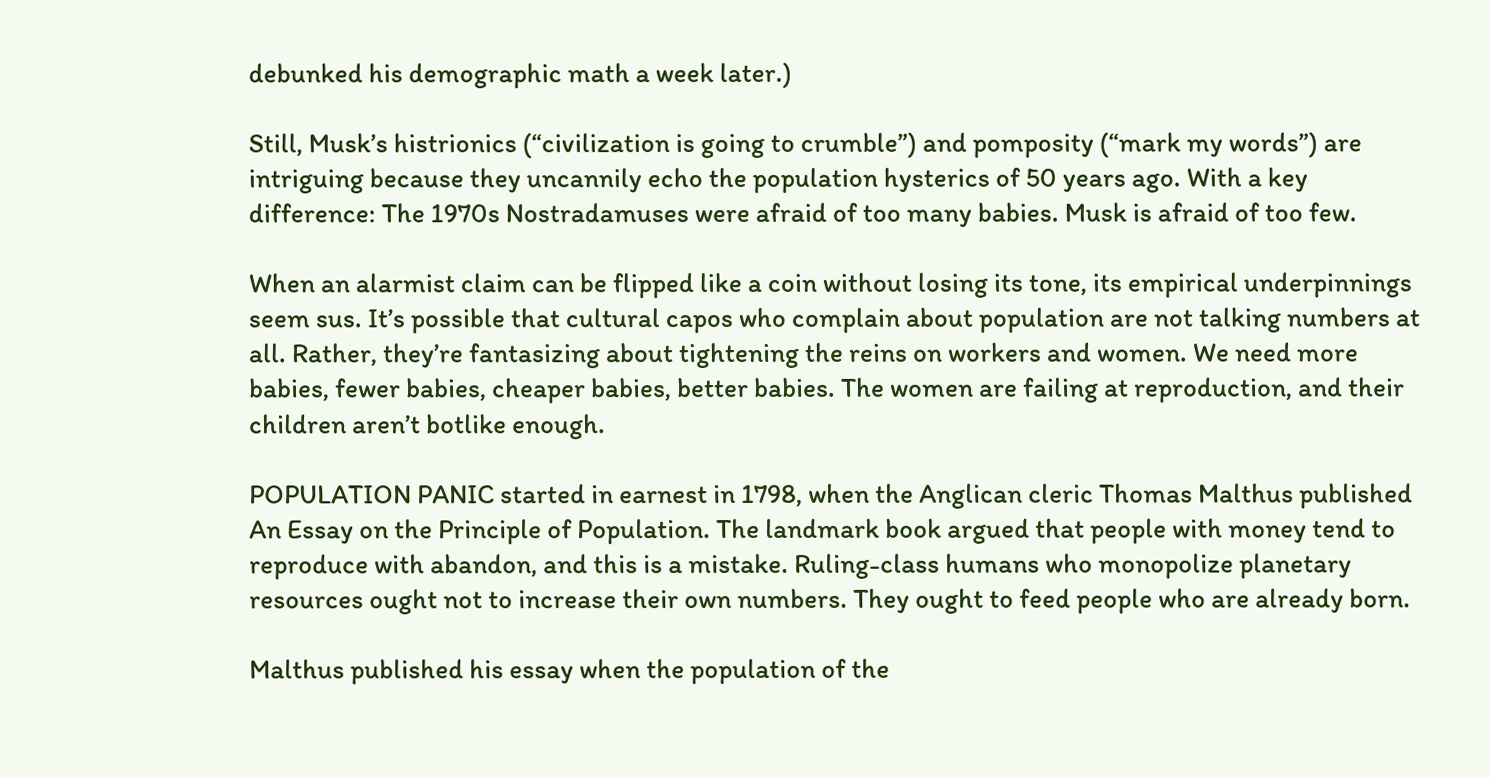debunked his demographic math a week later.)

Still, Musk’s histrionics (“civilization is going to crumble”) and pomposity (“mark my words”) are intriguing because they uncannily echo the population hysterics of 50 years ago. With a key difference: The 1970s Nostradamuses were afraid of too many babies. Musk is afraid of too few.

When an alarmist claim can be flipped like a coin without losing its tone, its empirical underpinnings seem sus. It’s possible that cultural capos who complain about population are not talking numbers at all. Rather, they’re fantasizing about tightening the reins on workers and women. We need more babies, fewer babies, cheaper babies, better babies. The women are failing at reproduction, and their children aren’t botlike enough.

POPULATION PANIC started in earnest in 1798, when the Anglican cleric Thomas Malthus published An Essay on the Principle of Population. The landmark book argued that people with money tend to reproduce with abandon, and this is a mistake. Ruling-class humans who monopolize planetary resources ought not to increase their own numbers. They ought to feed people who are already born.

Malthus published his essay when the population of the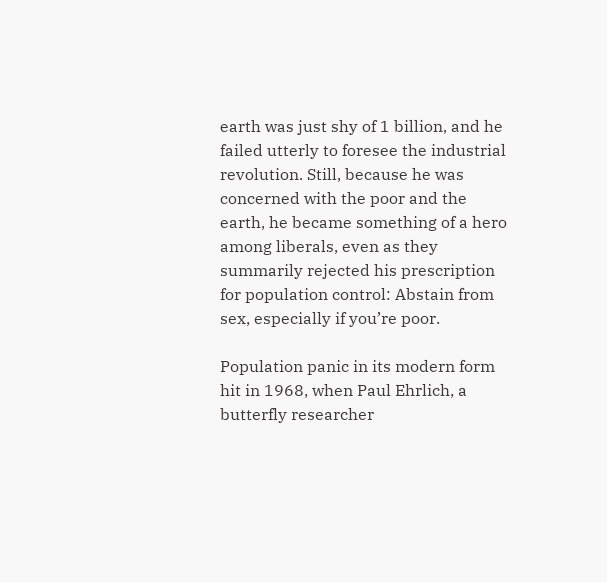earth was just shy of 1 billion, and he failed utterly to foresee the industrial revolution. Still, because he was concerned with the poor and the earth, he became something of a hero among liberals, even as they summarily rejected his prescription for population control: Abstain from sex, especially if you’re poor.

Population panic in its modern form hit in 1968, when Paul Ehrlich, a butterfly researcher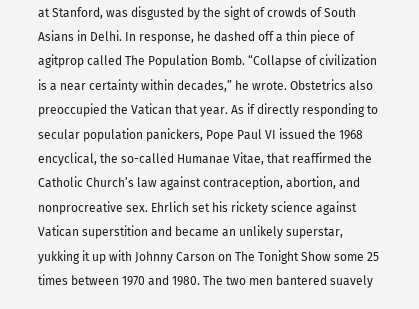at Stanford, was disgusted by the sight of crowds of South Asians in Delhi. In response, he dashed off a thin piece of agitprop called The Population Bomb. “Collapse of civilization is a near certainty within decades,” he wrote. Obstetrics also preoccupied the Vatican that year. As if directly responding to secular population panickers, Pope Paul VI issued the 1968 encyclical, the so-called Humanae Vitae, that reaffirmed the Catholic Church’s law against contraception, abortion, and nonprocreative sex. Ehrlich set his rickety science against Vatican superstition and became an unlikely superstar, yukking it up with Johnny Carson on The Tonight Show some 25 times between 1970 and 1980. The two men bantered suavely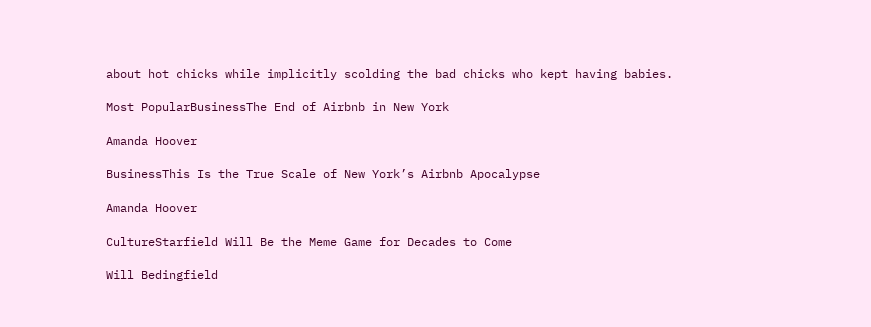about hot chicks while implicitly scolding the bad chicks who kept having babies.

Most PopularBusinessThe End of Airbnb in New York

Amanda Hoover

BusinessThis Is the True Scale of New York’s Airbnb Apocalypse

Amanda Hoover

CultureStarfield Will Be the Meme Game for Decades to Come

Will Bedingfield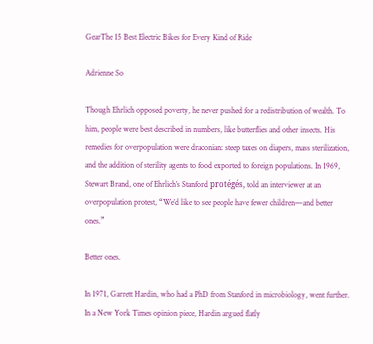GearThe 15 Best Electric Bikes for Every Kind of Ride

Adrienne So

Though Ehrlich opposed poverty, he never pushed for a redistribution of wealth. To him, people were best described in numbers, like butterflies and other insects. His remedies for overpopulation were draconian: steep taxes on diapers, mass sterilization, and the addition of sterility agents to food exported to foreign populations. In 1969, Stewart Brand, one of Ehrlich’s Stanford protégés, told an interviewer at an overpopulation protest, “We’d like to see people have fewer children—and better ones.”

Better ones.

In 1971, Garrett Hardin, who had a PhD from Stanford in microbiology, went further. In a New York Times opinion piece, Hardin argued flatly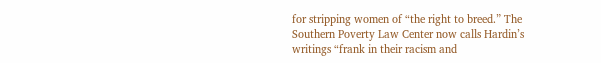for stripping women of “the right to breed.” The Southern Poverty Law Center now calls Hardin’s writings “frank in their racism and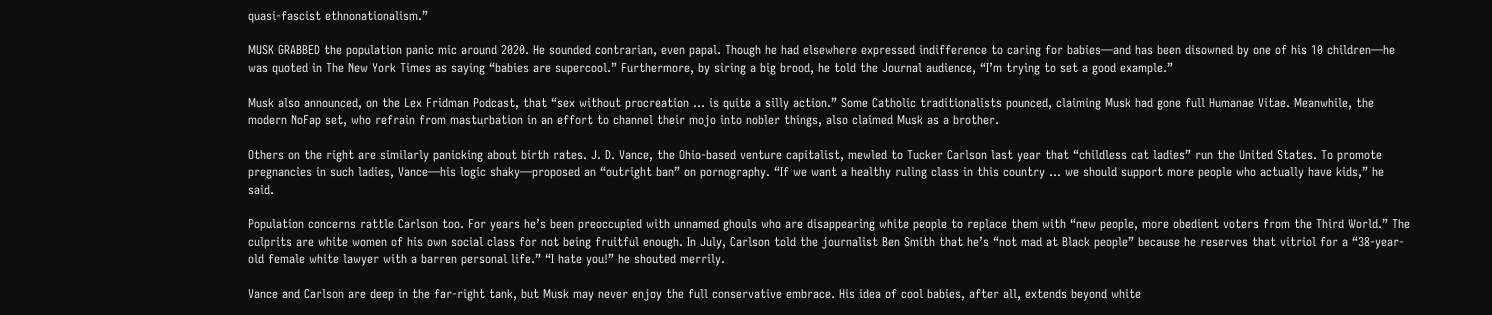quasi-fascist ethnonationalism.”

MUSK GRABBED the population panic mic around 2020. He sounded contrarian, even papal. Though he had elsewhere expressed indifference to caring for babies—and has been disowned by one of his 10 children—he was quoted in The New York Times as saying “babies are supercool.” Furthermore, by siring a big brood, he told the Journal audience, “I’m trying to set a good example.”

Musk also announced, on the Lex Fridman Podcast, that “sex without procreation … is quite a silly action.” Some Catholic traditionalists pounced, claiming Musk had gone full Humanae Vitae. Meanwhile, the modern NoFap set, who refrain from masturbation in an effort to channel their mojo into nobler things, also claimed Musk as a brother.

Others on the right are similarly panicking about birth rates. J. D. Vance, the Ohio-based venture capitalist, mewled to Tucker Carlson last year that “childless cat ladies” run the United States. To promote pregnancies in such ladies, Vance—his logic shaky—proposed an “outright ban” on pornography. “If we want a healthy ruling class in this country … we should support more people who actually have kids,” he said.

Population concerns rattle Carlson too. For years he’s been preoccupied with unnamed ghouls who are disappearing white people to replace them with “new people, more obedient voters from the Third World.” The culprits are white women of his own social class for not being fruitful enough. In July, Carlson told the journalist Ben Smith that he’s “not mad at Black people” because he reserves that vitriol for a “38-year-old female white lawyer with a barren personal life.” “I hate you!” he shouted merrily.

Vance and Carlson are deep in the far-right tank, but Musk may never enjoy the full conservative embrace. His idea of cool babies, after all, extends beyond white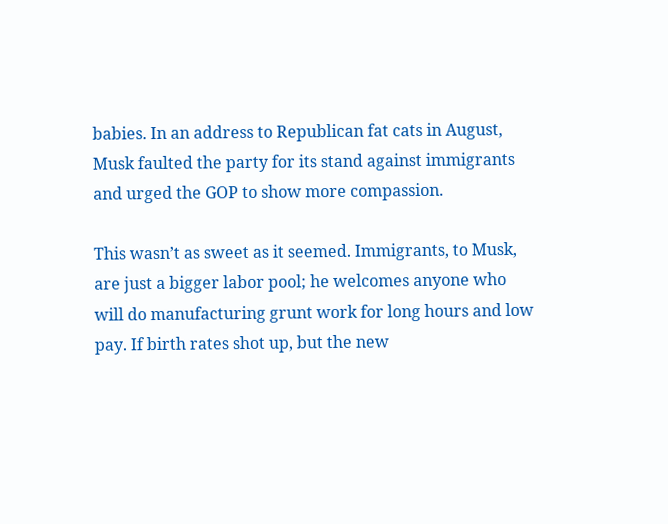babies. In an address to Republican fat cats in August, Musk faulted the party for its stand against immigrants and urged the GOP to show more compassion.

This wasn’t as sweet as it seemed. Immigrants, to Musk, are just a bigger labor pool; he welcomes anyone who will do manufacturing grunt work for long hours and low pay. If birth rates shot up, but the new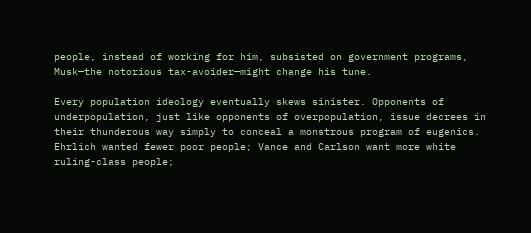people, instead of working for him, subsisted on government programs, Musk—the notorious tax-avoider—might change his tune.

Every population ideology eventually skews sinister. Opponents of underpopulation, just like opponents of overpopulation, issue decrees in their thunderous way simply to conceal a monstrous program of eugenics. Ehrlich wanted fewer poor people; Vance and Carlson want more white ruling-class people;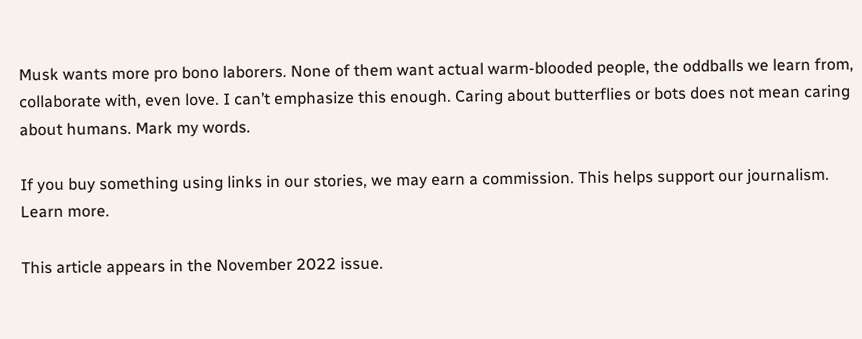Musk wants more pro bono laborers. None of them want actual warm-blooded people, the oddballs we learn from, collaborate with, even love. I can’t emphasize this enough. Caring about butterflies or bots does not mean caring about humans. Mark my words.

If you buy something using links in our stories, we may earn a commission. This helps support our journalism. Learn more.

This article appears in the November 2022 issue.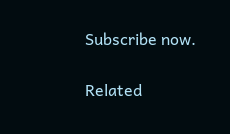Subscribe now.

Related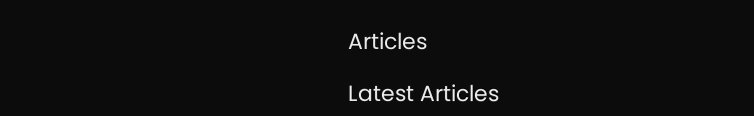Articles

Latest Articles